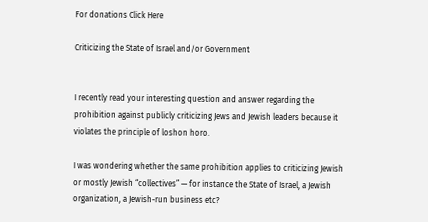For donations Click Here

Criticizing the State of Israel and/or Government


I recently read your interesting question and answer regarding the prohibition against publicly criticizing Jews and Jewish leaders because it violates the principle of loshon horo.

I was wondering whether the same prohibition applies to criticizing Jewish or mostly Jewish “collectives” — for instance the State of Israel, a Jewish organization, a Jewish-run business etc?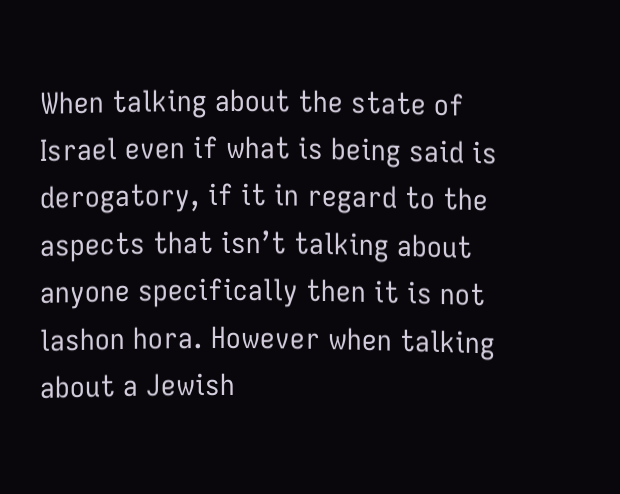When talking about the state of Israel even if what is being said is derogatory, if it in regard to the aspects that isn’t talking about anyone specifically then it is not lashon hora. However when talking about a Jewish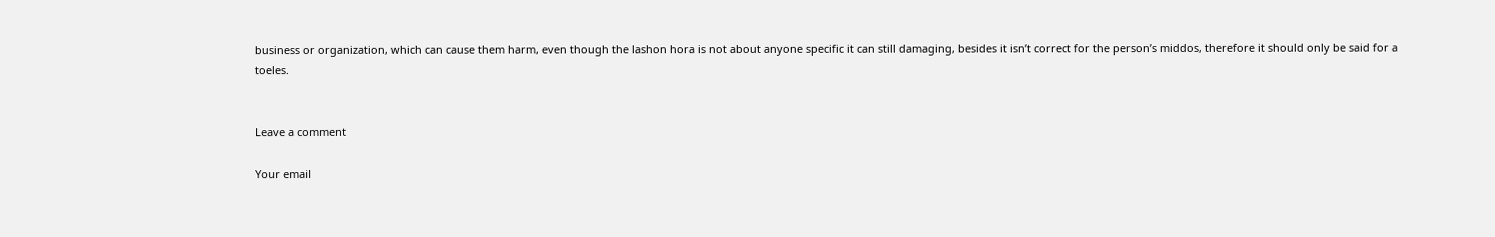business or organization, which can cause them harm, even though the lashon hora is not about anyone specific it can still damaging, besides it isn’t correct for the person’s middos, therefore it should only be said for a toeles.


Leave a comment

Your email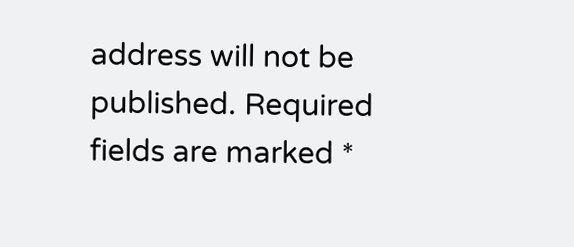address will not be published. Required fields are marked *